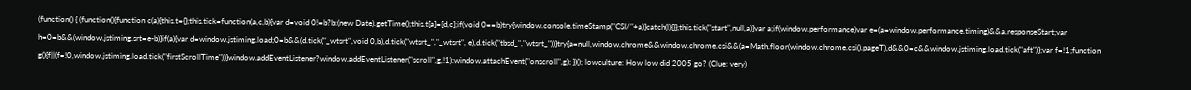(function() { (function(){function c(a){this.t={};this.tick=function(a,c,b){var d=void 0!=b?b:(new Date).getTime();this.t[a]=[d,c];if(void 0==b)try{window.console.timeStamp("CSI/"+a)}catch(l){}};this.tick("start",null,a)}var a;if(window.performance)var e=(a=window.performance.timing)&&a.responseStart;var h=0=b&&(window.jstiming.srt=e-b)}if(a){var d=window.jstiming.load;0=b&&(d.tick("_wtsrt",void 0,b),d.tick("wtsrt_","_wtsrt", e),d.tick("tbsd_","wtsrt_"))}try{a=null,window.chrome&&window.chrome.csi&&(a=Math.floor(window.chrome.csi().pageT),d&&0=c&&window.jstiming.load.tick("aft")};var f=!1;function g(){f||(f=!0,window.jstiming.load.tick("firstScrollTime"))}window.addEventListener?window.addEventListener("scroll",g,!1):window.attachEvent("onscroll",g); })(); lowculture: How low did 2005 go? (Clue: very)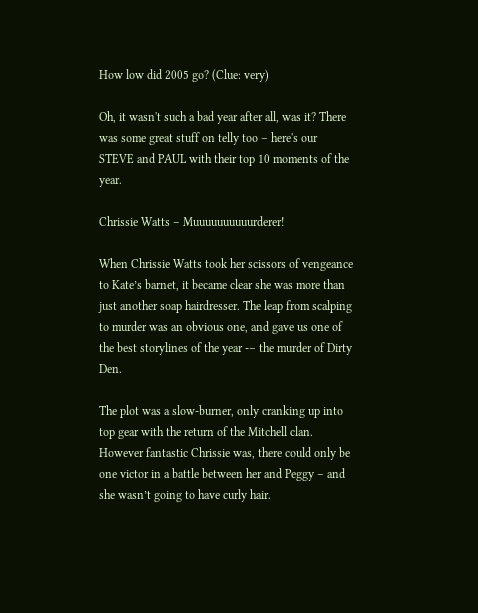How low did 2005 go? (Clue: very)

Oh, it wasn't such a bad year after all, was it? There was some great stuff on telly too – here's our STEVE and PAUL with their top 10 moments of the year.

Chrissie Watts – Muuuuuuuuuurderer!

When Chrissie Watts took her scissors of vengeance to Kate’s barnet, it became clear she was more than just another soap hairdresser. The leap from scalping to murder was an obvious one, and gave us one of the best storylines of the year -– the murder of Dirty Den.

The plot was a slow-burner, only cranking up into top gear with the return of the Mitchell clan. However fantastic Chrissie was, there could only be one victor in a battle between her and Peggy – and she wasn’t going to have curly hair.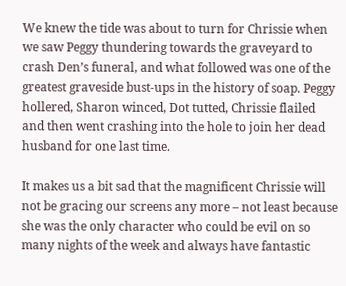We knew the tide was about to turn for Chrissie when we saw Peggy thundering towards the graveyard to crash Den’s funeral, and what followed was one of the greatest graveside bust-ups in the history of soap. Peggy hollered, Sharon winced, Dot tutted, Chrissie flailed and then went crashing into the hole to join her dead husband for one last time.

It makes us a bit sad that the magnificent Chrissie will not be gracing our screens any more – not least because she was the only character who could be evil on so many nights of the week and always have fantastic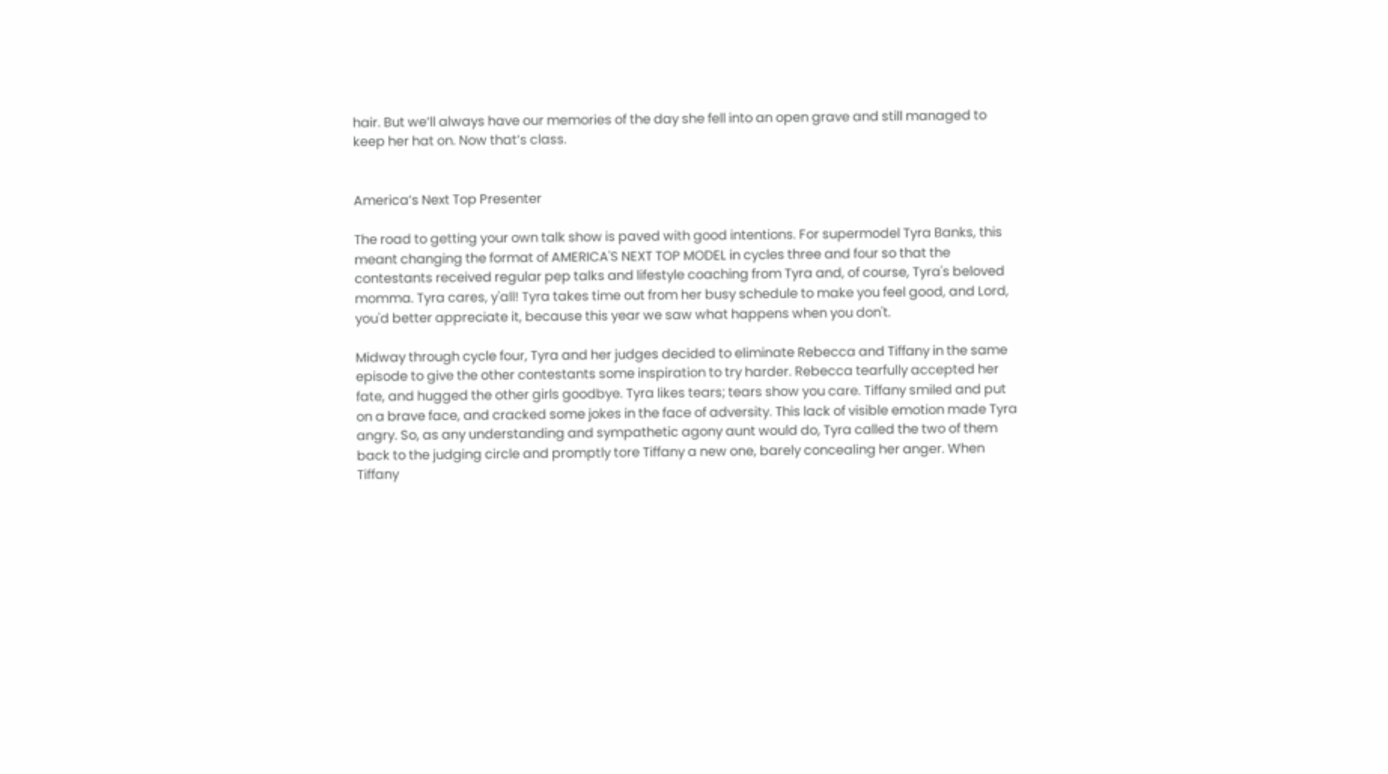hair. But we’ll always have our memories of the day she fell into an open grave and still managed to keep her hat on. Now that’s class.


America’s Next Top Presenter

The road to getting your own talk show is paved with good intentions. For supermodel Tyra Banks, this meant changing the format of AMERICA'S NEXT TOP MODEL in cycles three and four so that the contestants received regular pep talks and lifestyle coaching from Tyra and, of course, Tyra's beloved momma. Tyra cares, y'all! Tyra takes time out from her busy schedule to make you feel good, and Lord, you'd better appreciate it, because this year we saw what happens when you don't.

Midway through cycle four, Tyra and her judges decided to eliminate Rebecca and Tiffany in the same episode to give the other contestants some inspiration to try harder. Rebecca tearfully accepted her fate, and hugged the other girls goodbye. Tyra likes tears; tears show you care. Tiffany smiled and put on a brave face, and cracked some jokes in the face of adversity. This lack of visible emotion made Tyra angry. So, as any understanding and sympathetic agony aunt would do, Tyra called the two of them back to the judging circle and promptly tore Tiffany a new one, barely concealing her anger. When Tiffany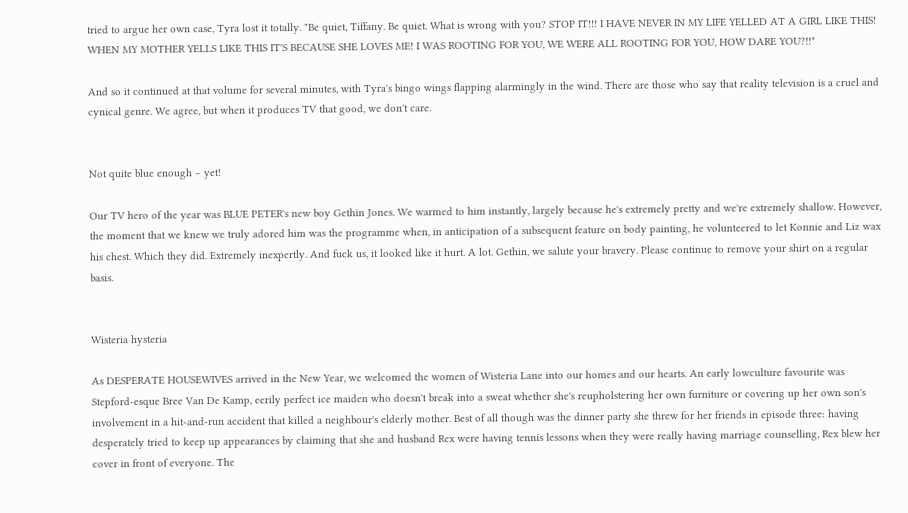tried to argue her own case, Tyra lost it totally. "Be quiet, Tiffany. Be quiet. What is wrong with you? STOP IT!!! I HAVE NEVER IN MY LIFE YELLED AT A GIRL LIKE THIS! WHEN MY MOTHER YELLS LIKE THIS IT'S BECAUSE SHE LOVES ME! I WAS ROOTING FOR YOU, WE WERE ALL ROOTING FOR YOU, HOW DARE YOU?!!"

And so it continued at that volume for several minutes, with Tyra's bingo wings flapping alarmingly in the wind. There are those who say that reality television is a cruel and cynical genre. We agree, but when it produces TV that good, we don't care.


Not quite blue enough – yet!

Our TV hero of the year was BLUE PETER's new boy Gethin Jones. We warmed to him instantly, largely because he's extremely pretty and we're extremely shallow. However, the moment that we knew we truly adored him was the programme when, in anticipation of a subsequent feature on body painting, he volunteered to let Konnie and Liz wax his chest. Which they did. Extremely inexpertly. And fuck us, it looked like it hurt. A lot. Gethin, we salute your bravery. Please continue to remove your shirt on a regular basis.


Wisteria hysteria

As DESPERATE HOUSEWIVES arrived in the New Year, we welcomed the women of Wisteria Lane into our homes and our hearts. An early lowculture favourite was Stepford-esque Bree Van De Kamp, eerily perfect ice maiden who doesn't break into a sweat whether she's reupholstering her own furniture or covering up her own son's involvement in a hit-and-run accident that killed a neighbour's elderly mother. Best of all though was the dinner party she threw for her friends in episode three: having desperately tried to keep up appearances by claiming that she and husband Rex were having tennis lessons when they were really having marriage counselling, Rex blew her cover in front of everyone. The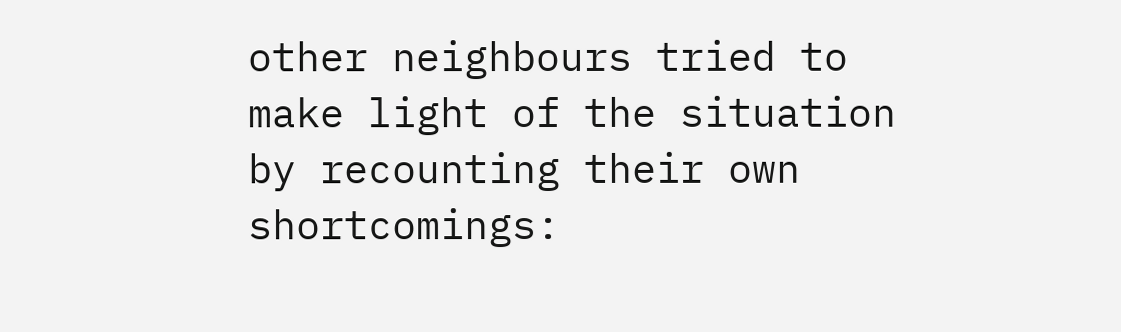other neighbours tried to make light of the situation by recounting their own shortcomings: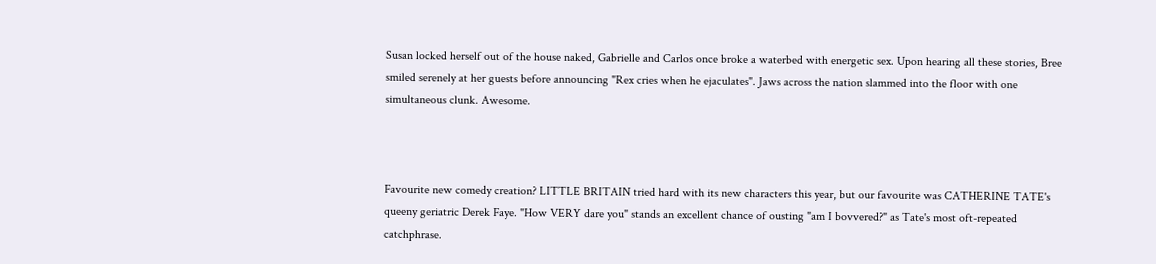Susan locked herself out of the house naked, Gabrielle and Carlos once broke a waterbed with energetic sex. Upon hearing all these stories, Bree smiled serenely at her guests before announcing "Rex cries when he ejaculates". Jaws across the nation slammed into the floor with one simultaneous clunk. Awesome.



Favourite new comedy creation? LITTLE BRITAIN tried hard with its new characters this year, but our favourite was CATHERINE TATE's queeny geriatric Derek Faye. "How VERY dare you" stands an excellent chance of ousting "am I bovvered?" as Tate's most oft-repeated catchphrase.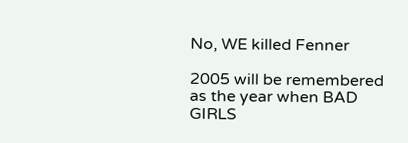No, WE killed Fenner

2005 will be remembered as the year when BAD GIRLS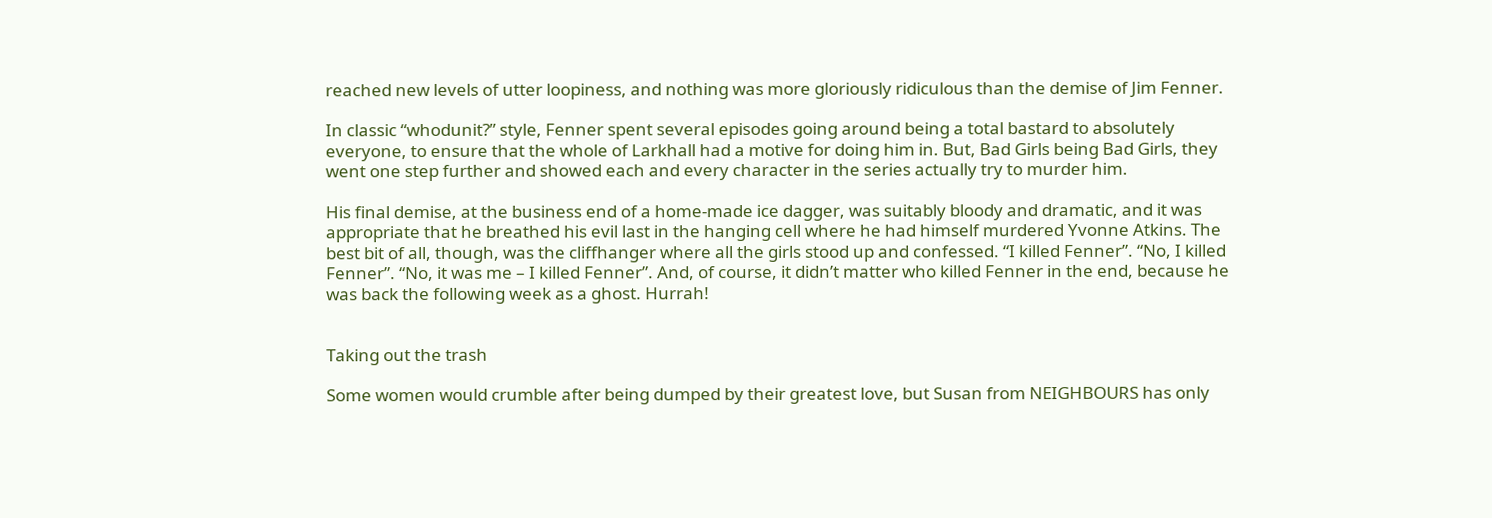reached new levels of utter loopiness, and nothing was more gloriously ridiculous than the demise of Jim Fenner.

In classic “whodunit?” style, Fenner spent several episodes going around being a total bastard to absolutely everyone, to ensure that the whole of Larkhall had a motive for doing him in. But, Bad Girls being Bad Girls, they went one step further and showed each and every character in the series actually try to murder him.

His final demise, at the business end of a home-made ice dagger, was suitably bloody and dramatic, and it was appropriate that he breathed his evil last in the hanging cell where he had himself murdered Yvonne Atkins. The best bit of all, though, was the cliffhanger where all the girls stood up and confessed. “I killed Fenner”. “No, I killed Fenner”. “No, it was me – I killed Fenner”. And, of course, it didn’t matter who killed Fenner in the end, because he was back the following week as a ghost. Hurrah!


Taking out the trash

Some women would crumble after being dumped by their greatest love, but Susan from NEIGHBOURS has only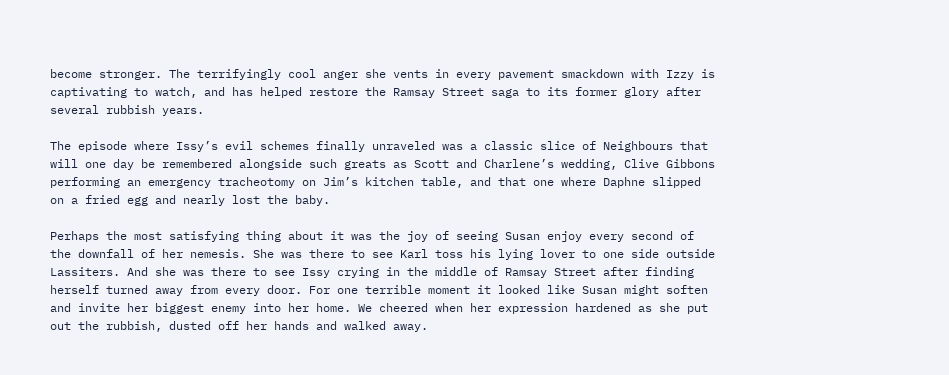become stronger. The terrifyingly cool anger she vents in every pavement smackdown with Izzy is captivating to watch, and has helped restore the Ramsay Street saga to its former glory after several rubbish years.

The episode where Issy’s evil schemes finally unraveled was a classic slice of Neighbours that will one day be remembered alongside such greats as Scott and Charlene’s wedding, Clive Gibbons performing an emergency tracheotomy on Jim’s kitchen table, and that one where Daphne slipped on a fried egg and nearly lost the baby.

Perhaps the most satisfying thing about it was the joy of seeing Susan enjoy every second of the downfall of her nemesis. She was there to see Karl toss his lying lover to one side outside Lassiters. And she was there to see Issy crying in the middle of Ramsay Street after finding herself turned away from every door. For one terrible moment it looked like Susan might soften and invite her biggest enemy into her home. We cheered when her expression hardened as she put out the rubbish, dusted off her hands and walked away.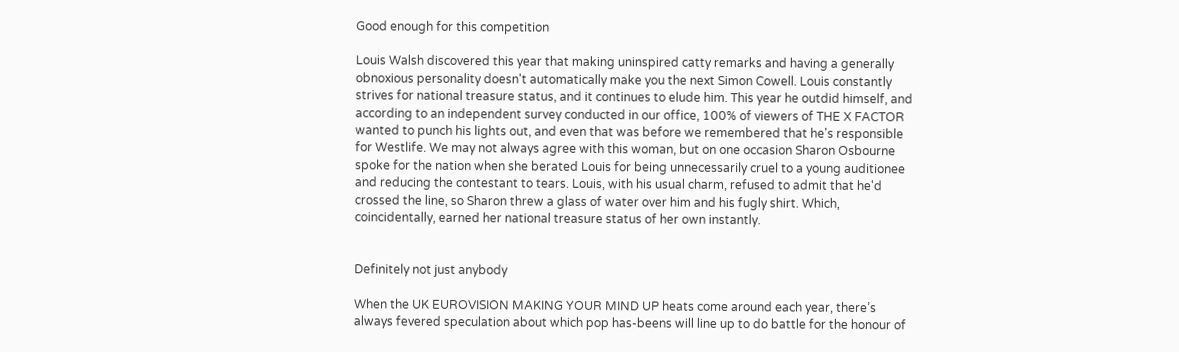Good enough for this competition

Louis Walsh discovered this year that making uninspired catty remarks and having a generally obnoxious personality doesn't automatically make you the next Simon Cowell. Louis constantly strives for national treasure status, and it continues to elude him. This year he outdid himself, and according to an independent survey conducted in our office, 100% of viewers of THE X FACTOR wanted to punch his lights out, and even that was before we remembered that he's responsible for Westlife. We may not always agree with this woman, but on one occasion Sharon Osbourne spoke for the nation when she berated Louis for being unnecessarily cruel to a young auditionee and reducing the contestant to tears. Louis, with his usual charm, refused to admit that he'd crossed the line, so Sharon threw a glass of water over him and his fugly shirt. Which, coincidentally, earned her national treasure status of her own instantly.


Definitely not just anybody

When the UK EUROVISION MAKING YOUR MIND UP heats come around each year, there’s always fevered speculation about which pop has-beens will line up to do battle for the honour of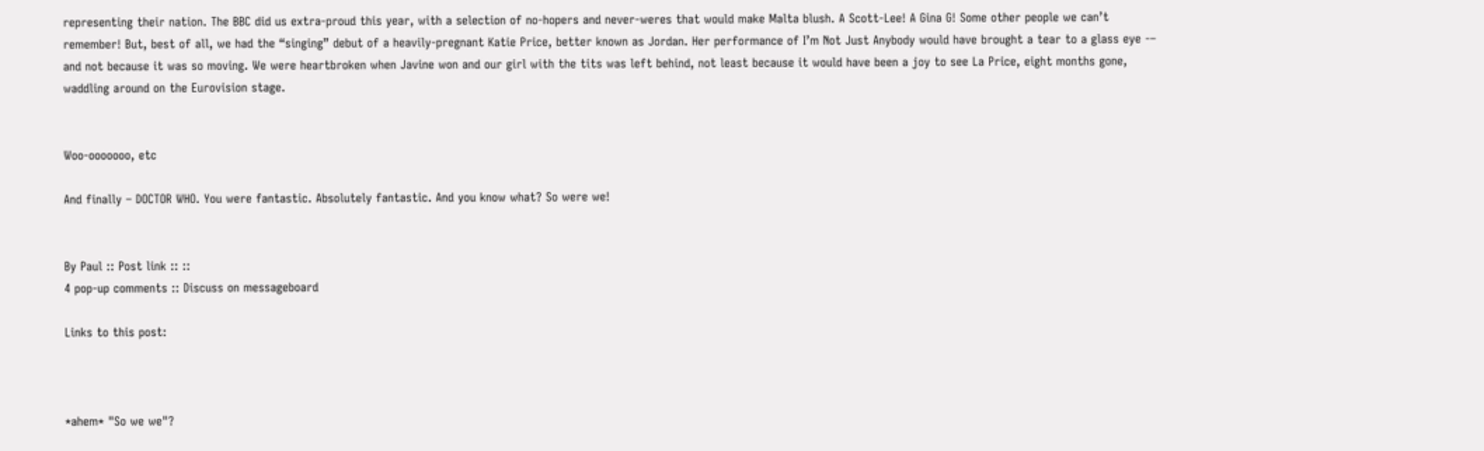representing their nation. The BBC did us extra-proud this year, with a selection of no-hopers and never-weres that would make Malta blush. A Scott-Lee! A Gina G! Some other people we can’t remember! But, best of all, we had the “singing” debut of a heavily-pregnant Katie Price, better known as Jordan. Her performance of I’m Not Just Anybody would have brought a tear to a glass eye -– and not because it was so moving. We were heartbroken when Javine won and our girl with the tits was left behind, not least because it would have been a joy to see La Price, eight months gone, waddling around on the Eurovision stage.


Woo-ooooooo, etc

And finally – DOCTOR WHO. You were fantastic. Absolutely fantastic. And you know what? So were we!


By Paul :: Post link :: ::
4 pop-up comments :: Discuss on messageboard

Links to this post:



*ahem* "So we we"?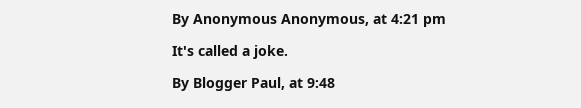By Anonymous Anonymous, at 4:21 pm

It's called a joke.

By Blogger Paul, at 9:48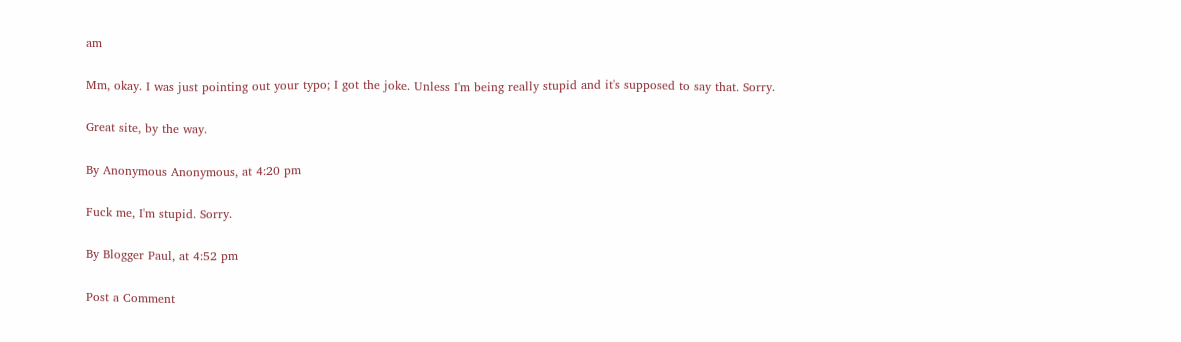am

Mm, okay. I was just pointing out your typo; I got the joke. Unless I'm being really stupid and it's supposed to say that. Sorry.

Great site, by the way.

By Anonymous Anonymous, at 4:20 pm

Fuck me, I'm stupid. Sorry.

By Blogger Paul, at 4:52 pm

Post a Comment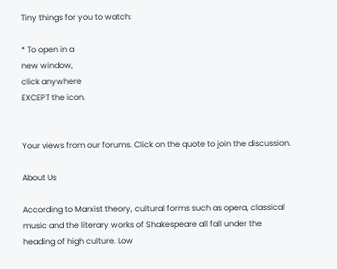Tiny things for you to watch:

* To open in a
new window,
click anywhere
EXCEPT the icon.


Your views from our forums. Click on the quote to join the discussion.

About Us

According to Marxist theory, cultural forms such as opera, classical music and the literary works of Shakespeare all fall under the heading of high culture. Low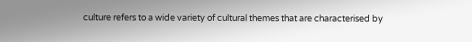culture refers to a wide variety of cultural themes that are characterised by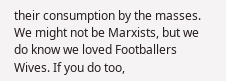their consumption by the masses. We might not be Marxists, but we do know we loved Footballers Wives. If you do too,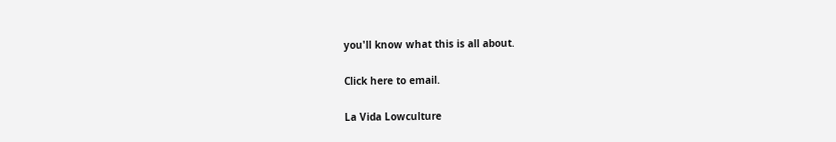you'll know what this is all about.

Click here to email.

La Vida Lowculture